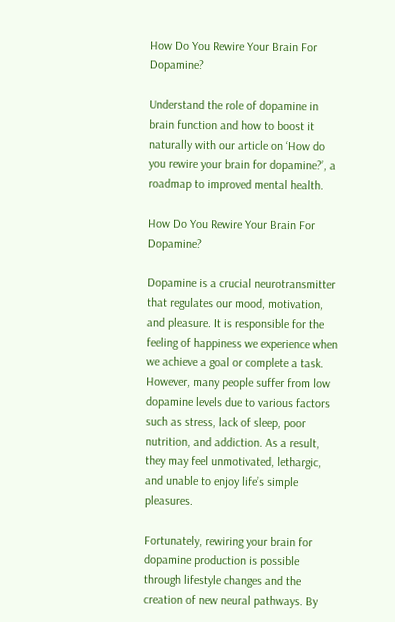How Do You Rewire Your Brain For Dopamine?

Understand the role of dopamine in brain function and how to boost it naturally with our article on ‘How do you rewire your brain for dopamine?’, a roadmap to improved mental health.

How Do You Rewire Your Brain For Dopamine?

Dopamine is a crucial neurotransmitter that regulates our mood, motivation, and pleasure. It is responsible for the feeling of happiness we experience when we achieve a goal or complete a task. However, many people suffer from low dopamine levels due to various factors such as stress, lack of sleep, poor nutrition, and addiction. As a result, they may feel unmotivated, lethargic, and unable to enjoy life’s simple pleasures.

Fortunately, rewiring your brain for dopamine production is possible through lifestyle changes and the creation of new neural pathways. By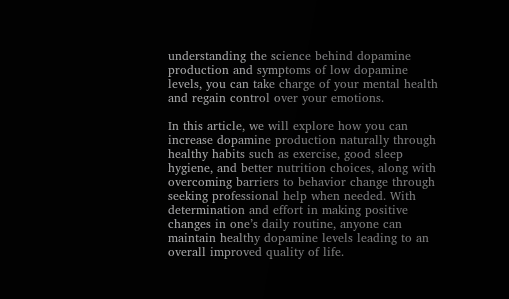understanding the science behind dopamine production and symptoms of low dopamine levels, you can take charge of your mental health and regain control over your emotions.

In this article, we will explore how you can increase dopamine production naturally through healthy habits such as exercise, good sleep hygiene, and better nutrition choices, along with overcoming barriers to behavior change through seeking professional help when needed. With determination and effort in making positive changes in one’s daily routine, anyone can maintain healthy dopamine levels leading to an overall improved quality of life.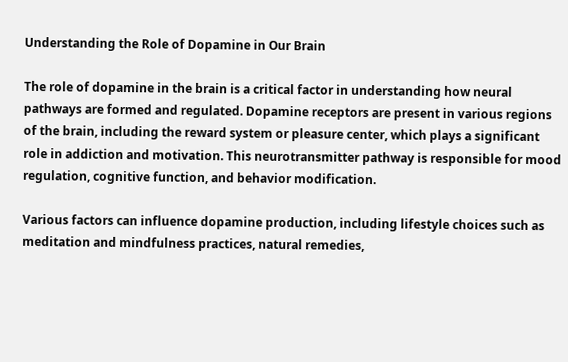Understanding the Role of Dopamine in Our Brain

The role of dopamine in the brain is a critical factor in understanding how neural pathways are formed and regulated. Dopamine receptors are present in various regions of the brain, including the reward system or pleasure center, which plays a significant role in addiction and motivation. This neurotransmitter pathway is responsible for mood regulation, cognitive function, and behavior modification.

Various factors can influence dopamine production, including lifestyle choices such as meditation and mindfulness practices, natural remedies,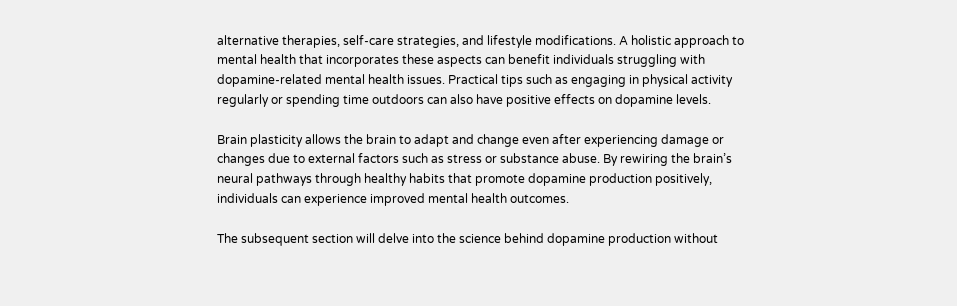alternative therapies, self-care strategies, and lifestyle modifications. A holistic approach to mental health that incorporates these aspects can benefit individuals struggling with dopamine-related mental health issues. Practical tips such as engaging in physical activity regularly or spending time outdoors can also have positive effects on dopamine levels.

Brain plasticity allows the brain to adapt and change even after experiencing damage or changes due to external factors such as stress or substance abuse. By rewiring the brain’s neural pathways through healthy habits that promote dopamine production positively, individuals can experience improved mental health outcomes.

The subsequent section will delve into the science behind dopamine production without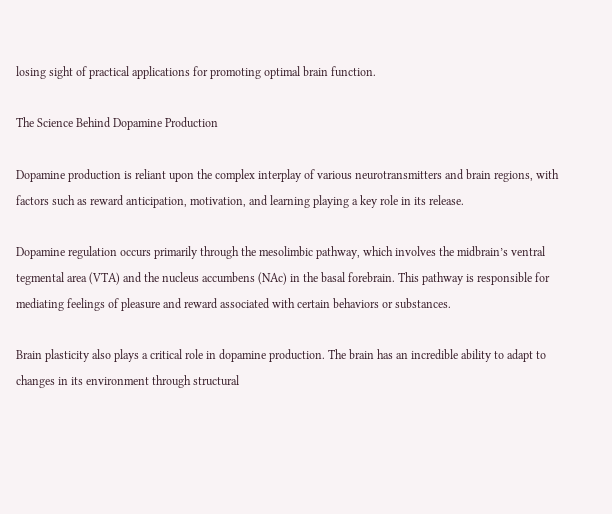losing sight of practical applications for promoting optimal brain function.

The Science Behind Dopamine Production

Dopamine production is reliant upon the complex interplay of various neurotransmitters and brain regions, with factors such as reward anticipation, motivation, and learning playing a key role in its release.

Dopamine regulation occurs primarily through the mesolimbic pathway, which involves the midbrain’s ventral tegmental area (VTA) and the nucleus accumbens (NAc) in the basal forebrain. This pathway is responsible for mediating feelings of pleasure and reward associated with certain behaviors or substances.

Brain plasticity also plays a critical role in dopamine production. The brain has an incredible ability to adapt to changes in its environment through structural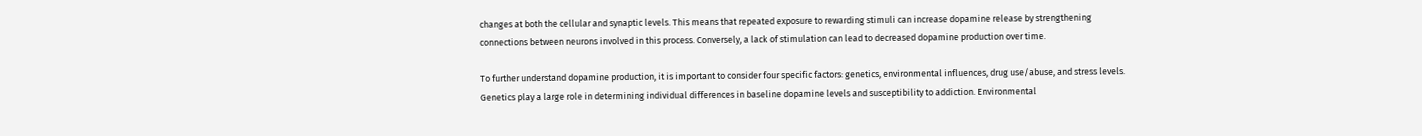changes at both the cellular and synaptic levels. This means that repeated exposure to rewarding stimuli can increase dopamine release by strengthening connections between neurons involved in this process. Conversely, a lack of stimulation can lead to decreased dopamine production over time.

To further understand dopamine production, it is important to consider four specific factors: genetics, environmental influences, drug use/abuse, and stress levels. Genetics play a large role in determining individual differences in baseline dopamine levels and susceptibility to addiction. Environmental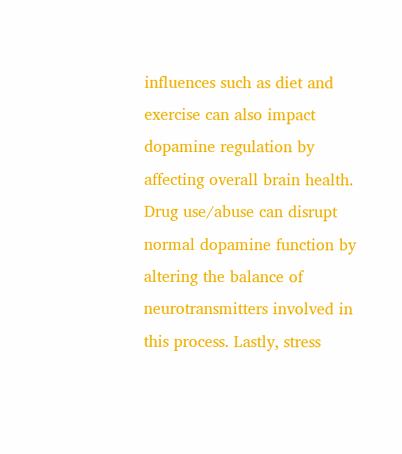influences such as diet and exercise can also impact dopamine regulation by affecting overall brain health. Drug use/abuse can disrupt normal dopamine function by altering the balance of neurotransmitters involved in this process. Lastly, stress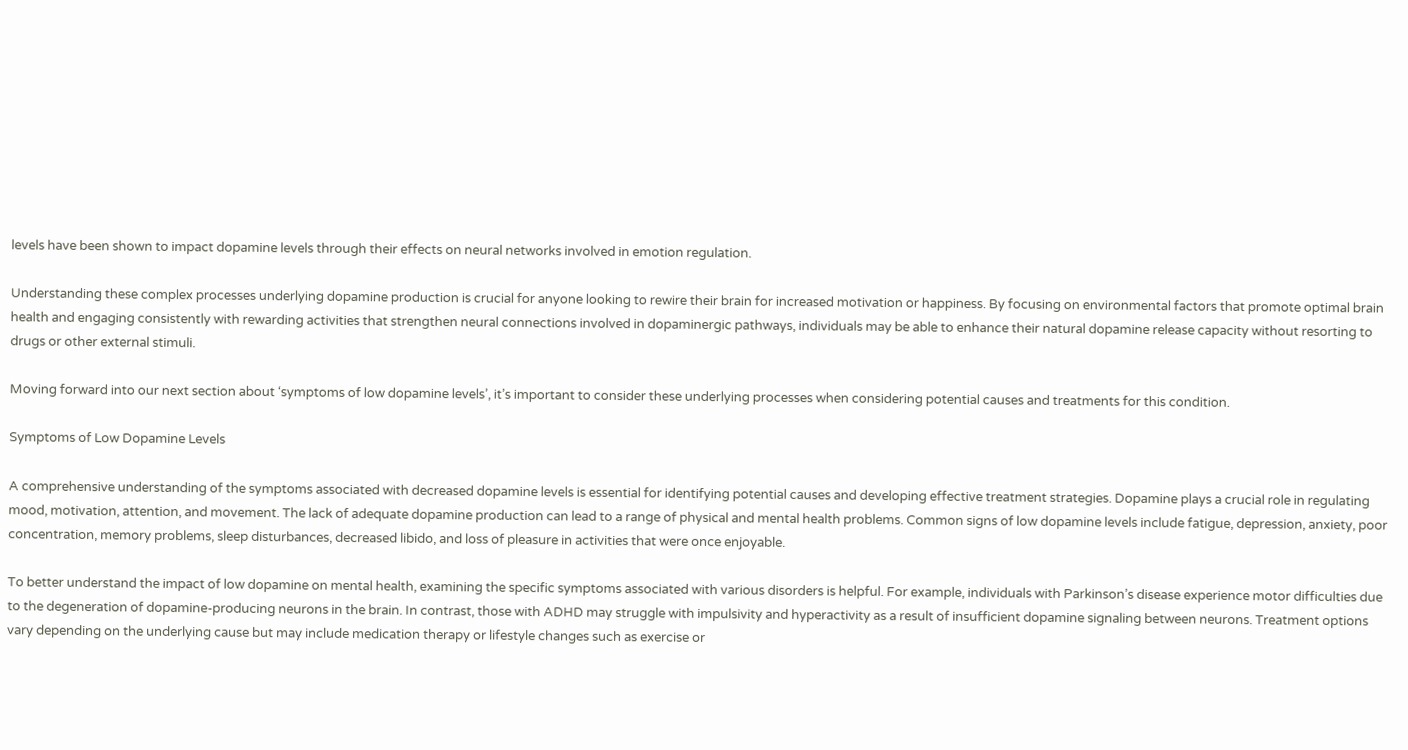levels have been shown to impact dopamine levels through their effects on neural networks involved in emotion regulation.

Understanding these complex processes underlying dopamine production is crucial for anyone looking to rewire their brain for increased motivation or happiness. By focusing on environmental factors that promote optimal brain health and engaging consistently with rewarding activities that strengthen neural connections involved in dopaminergic pathways, individuals may be able to enhance their natural dopamine release capacity without resorting to drugs or other external stimuli.

Moving forward into our next section about ‘symptoms of low dopamine levels’, it’s important to consider these underlying processes when considering potential causes and treatments for this condition.

Symptoms of Low Dopamine Levels

A comprehensive understanding of the symptoms associated with decreased dopamine levels is essential for identifying potential causes and developing effective treatment strategies. Dopamine plays a crucial role in regulating mood, motivation, attention, and movement. The lack of adequate dopamine production can lead to a range of physical and mental health problems. Common signs of low dopamine levels include fatigue, depression, anxiety, poor concentration, memory problems, sleep disturbances, decreased libido, and loss of pleasure in activities that were once enjoyable.

To better understand the impact of low dopamine on mental health, examining the specific symptoms associated with various disorders is helpful. For example, individuals with Parkinson’s disease experience motor difficulties due to the degeneration of dopamine-producing neurons in the brain. In contrast, those with ADHD may struggle with impulsivity and hyperactivity as a result of insufficient dopamine signaling between neurons. Treatment options vary depending on the underlying cause but may include medication therapy or lifestyle changes such as exercise or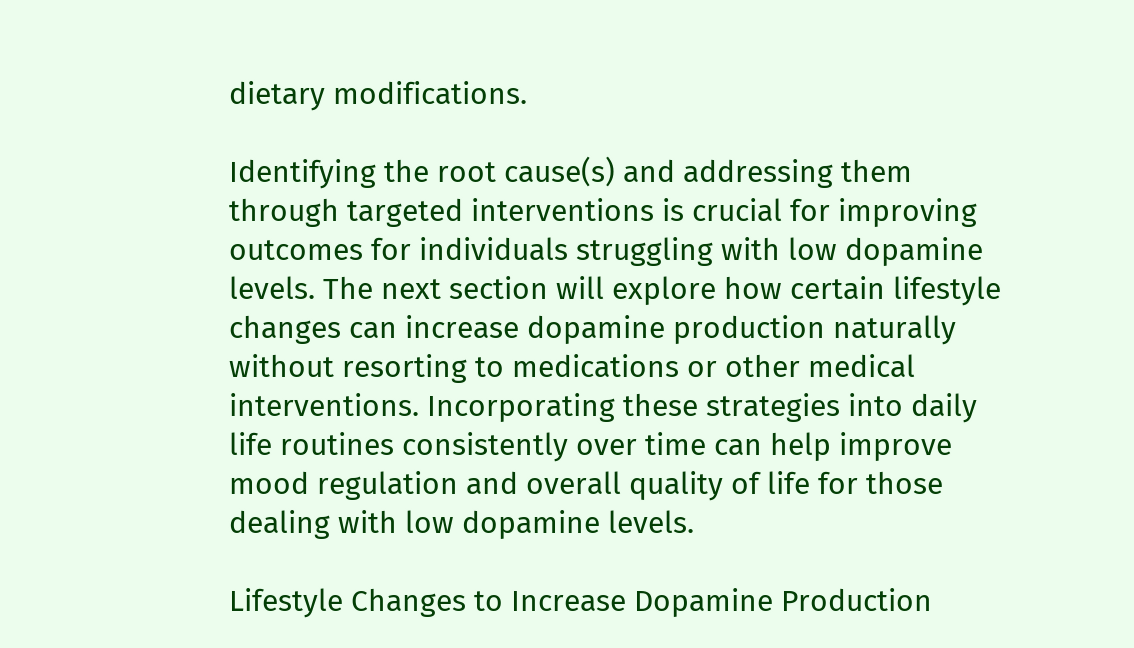dietary modifications.

Identifying the root cause(s) and addressing them through targeted interventions is crucial for improving outcomes for individuals struggling with low dopamine levels. The next section will explore how certain lifestyle changes can increase dopamine production naturally without resorting to medications or other medical interventions. Incorporating these strategies into daily life routines consistently over time can help improve mood regulation and overall quality of life for those dealing with low dopamine levels.

Lifestyle Changes to Increase Dopamine Production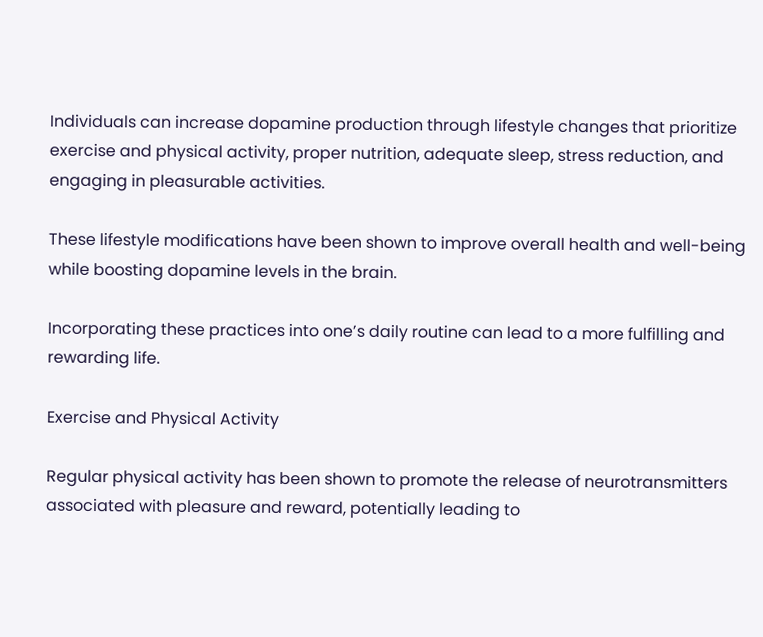Individuals can increase dopamine production through lifestyle changes that prioritize exercise and physical activity, proper nutrition, adequate sleep, stress reduction, and engaging in pleasurable activities.

These lifestyle modifications have been shown to improve overall health and well-being while boosting dopamine levels in the brain.

Incorporating these practices into one’s daily routine can lead to a more fulfilling and rewarding life.

Exercise and Physical Activity

Regular physical activity has been shown to promote the release of neurotransmitters associated with pleasure and reward, potentially leading to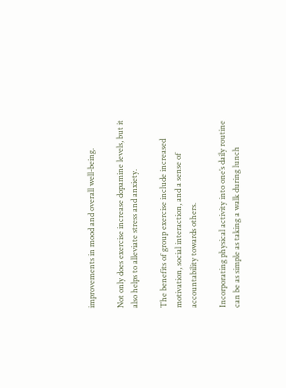improvements in mood and overall well-being.

Not only does exercise increase dopamine levels, but it also helps to alleviate stress and anxiety.

The benefits of group exercise include increased motivation, social interaction, and a sense of accountability towards others.

Incorporating physical activity into one’s daily routine can be as simple as taking a walk during lunch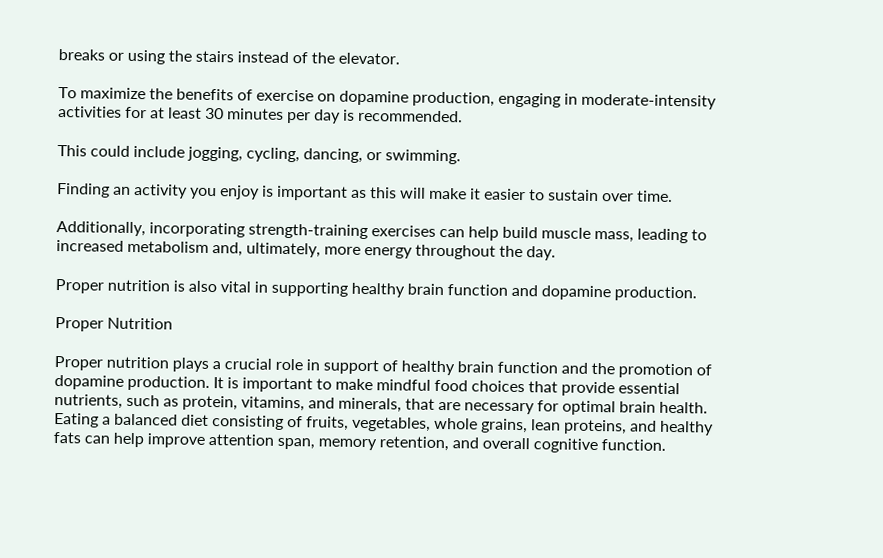breaks or using the stairs instead of the elevator.

To maximize the benefits of exercise on dopamine production, engaging in moderate-intensity activities for at least 30 minutes per day is recommended.

This could include jogging, cycling, dancing, or swimming.

Finding an activity you enjoy is important as this will make it easier to sustain over time.

Additionally, incorporating strength-training exercises can help build muscle mass, leading to increased metabolism and, ultimately, more energy throughout the day.

Proper nutrition is also vital in supporting healthy brain function and dopamine production.

Proper Nutrition

Proper nutrition plays a crucial role in support of healthy brain function and the promotion of dopamine production. It is important to make mindful food choices that provide essential nutrients, such as protein, vitamins, and minerals, that are necessary for optimal brain health. Eating a balanced diet consisting of fruits, vegetables, whole grains, lean proteins, and healthy fats can help improve attention span, memory retention, and overall cognitive function.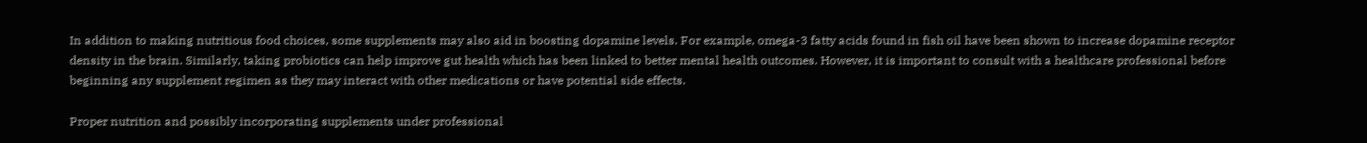In addition to making nutritious food choices, some supplements may also aid in boosting dopamine levels. For example, omega-3 fatty acids found in fish oil have been shown to increase dopamine receptor density in the brain. Similarly, taking probiotics can help improve gut health which has been linked to better mental health outcomes. However, it is important to consult with a healthcare professional before beginning any supplement regimen as they may interact with other medications or have potential side effects.

Proper nutrition and possibly incorporating supplements under professional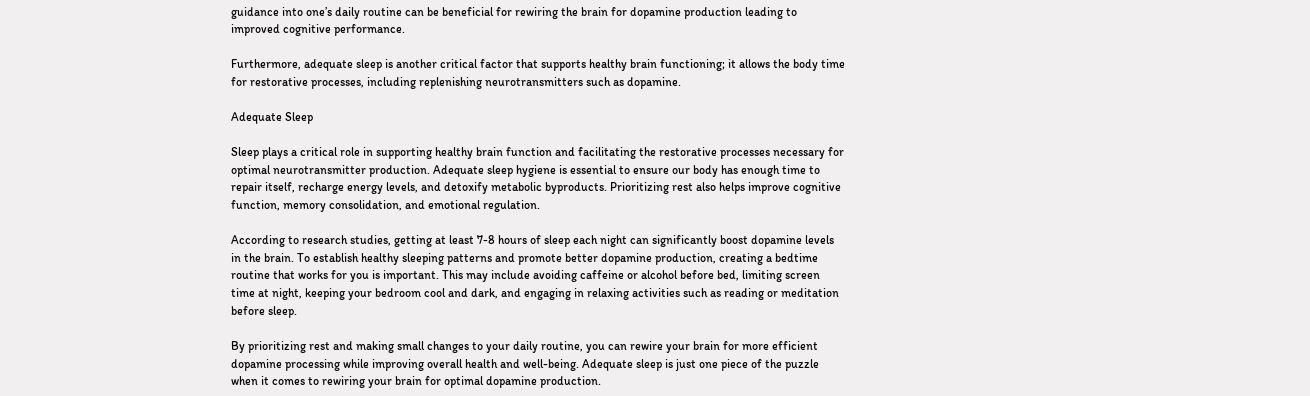guidance into one’s daily routine can be beneficial for rewiring the brain for dopamine production leading to improved cognitive performance.

Furthermore, adequate sleep is another critical factor that supports healthy brain functioning; it allows the body time for restorative processes, including replenishing neurotransmitters such as dopamine.

Adequate Sleep

Sleep plays a critical role in supporting healthy brain function and facilitating the restorative processes necessary for optimal neurotransmitter production. Adequate sleep hygiene is essential to ensure our body has enough time to repair itself, recharge energy levels, and detoxify metabolic byproducts. Prioritizing rest also helps improve cognitive function, memory consolidation, and emotional regulation.

According to research studies, getting at least 7-8 hours of sleep each night can significantly boost dopamine levels in the brain. To establish healthy sleeping patterns and promote better dopamine production, creating a bedtime routine that works for you is important. This may include avoiding caffeine or alcohol before bed, limiting screen time at night, keeping your bedroom cool and dark, and engaging in relaxing activities such as reading or meditation before sleep.

By prioritizing rest and making small changes to your daily routine, you can rewire your brain for more efficient dopamine processing while improving overall health and well-being. Adequate sleep is just one piece of the puzzle when it comes to rewiring your brain for optimal dopamine production.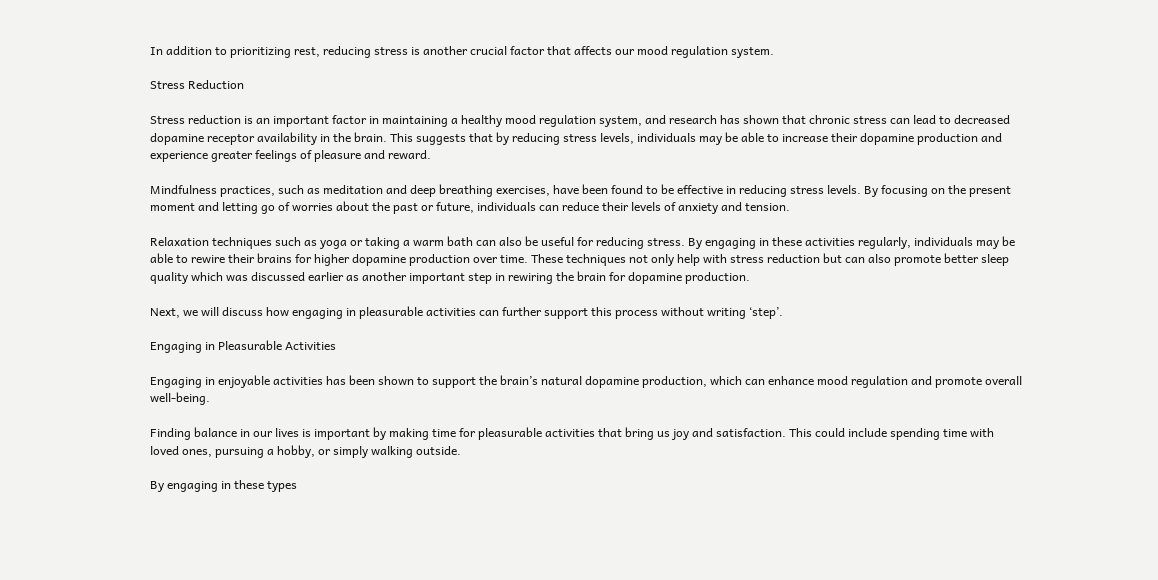In addition to prioritizing rest, reducing stress is another crucial factor that affects our mood regulation system.

Stress Reduction

Stress reduction is an important factor in maintaining a healthy mood regulation system, and research has shown that chronic stress can lead to decreased dopamine receptor availability in the brain. This suggests that by reducing stress levels, individuals may be able to increase their dopamine production and experience greater feelings of pleasure and reward.

Mindfulness practices, such as meditation and deep breathing exercises, have been found to be effective in reducing stress levels. By focusing on the present moment and letting go of worries about the past or future, individuals can reduce their levels of anxiety and tension.

Relaxation techniques such as yoga or taking a warm bath can also be useful for reducing stress. By engaging in these activities regularly, individuals may be able to rewire their brains for higher dopamine production over time. These techniques not only help with stress reduction but can also promote better sleep quality which was discussed earlier as another important step in rewiring the brain for dopamine production.

Next, we will discuss how engaging in pleasurable activities can further support this process without writing ‘step’.

Engaging in Pleasurable Activities

Engaging in enjoyable activities has been shown to support the brain’s natural dopamine production, which can enhance mood regulation and promote overall well-being.

Finding balance in our lives is important by making time for pleasurable activities that bring us joy and satisfaction. This could include spending time with loved ones, pursuing a hobby, or simply walking outside.

By engaging in these types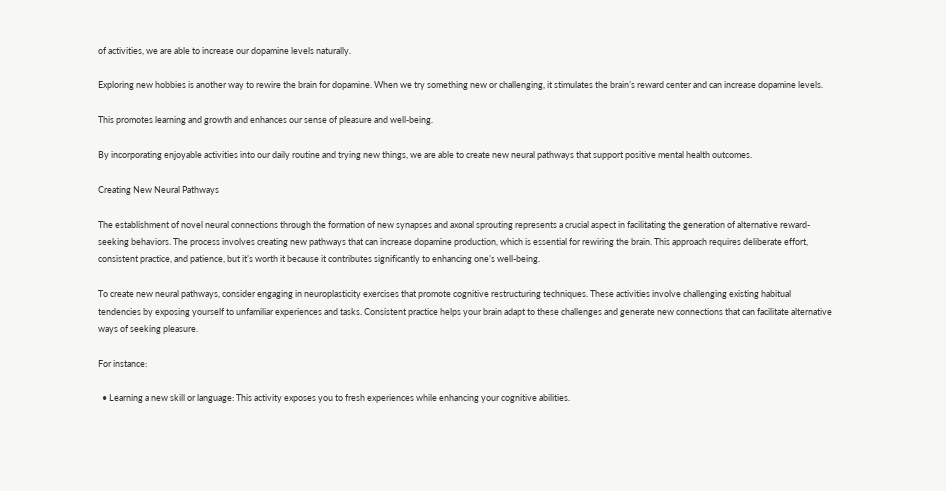of activities, we are able to increase our dopamine levels naturally.

Exploring new hobbies is another way to rewire the brain for dopamine. When we try something new or challenging, it stimulates the brain’s reward center and can increase dopamine levels.

This promotes learning and growth and enhances our sense of pleasure and well-being.

By incorporating enjoyable activities into our daily routine and trying new things, we are able to create new neural pathways that support positive mental health outcomes.

Creating New Neural Pathways

The establishment of novel neural connections through the formation of new synapses and axonal sprouting represents a crucial aspect in facilitating the generation of alternative reward-seeking behaviors. The process involves creating new pathways that can increase dopamine production, which is essential for rewiring the brain. This approach requires deliberate effort, consistent practice, and patience, but it’s worth it because it contributes significantly to enhancing one’s well-being.

To create new neural pathways, consider engaging in neuroplasticity exercises that promote cognitive restructuring techniques. These activities involve challenging existing habitual tendencies by exposing yourself to unfamiliar experiences and tasks. Consistent practice helps your brain adapt to these challenges and generate new connections that can facilitate alternative ways of seeking pleasure.

For instance:

  • Learning a new skill or language: This activity exposes you to fresh experiences while enhancing your cognitive abilities.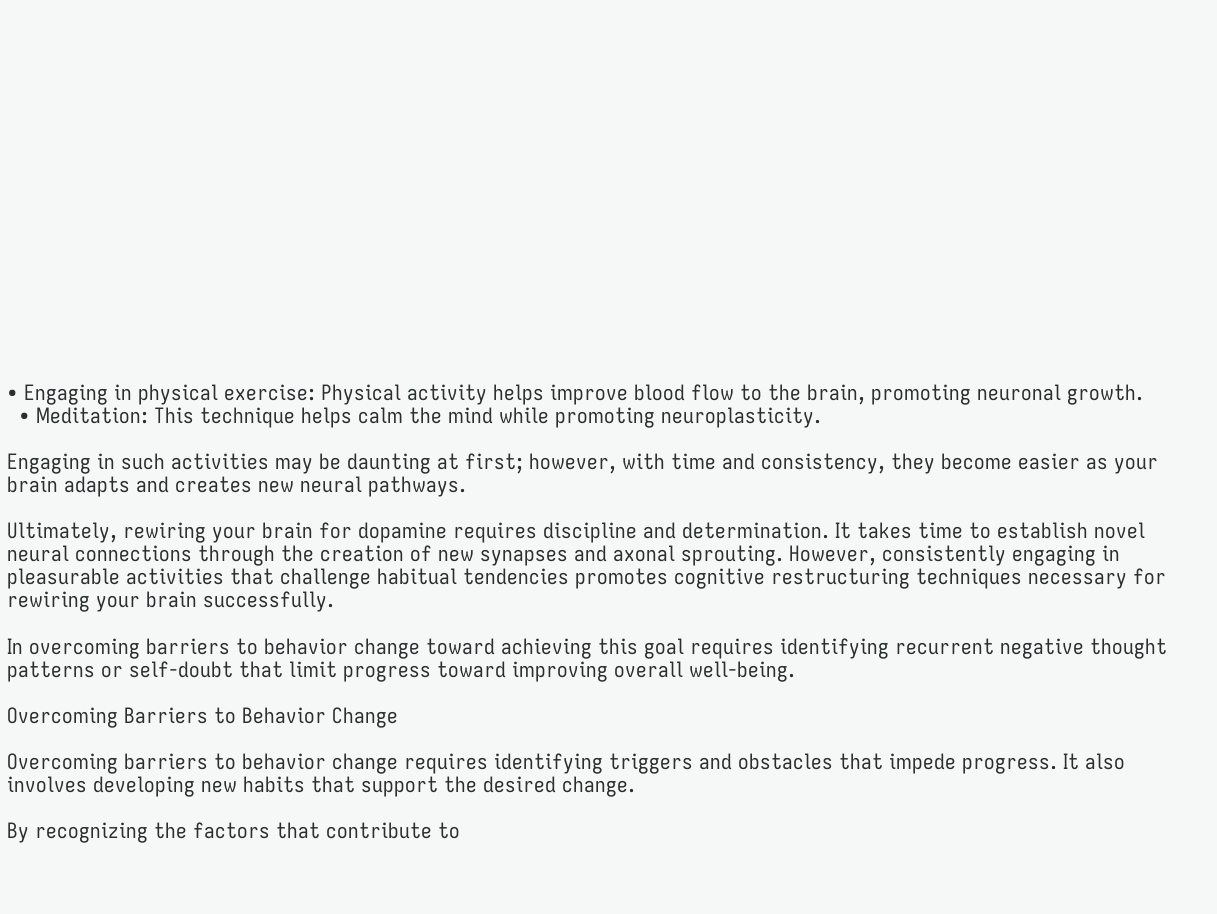• Engaging in physical exercise: Physical activity helps improve blood flow to the brain, promoting neuronal growth.
  • Meditation: This technique helps calm the mind while promoting neuroplasticity.

Engaging in such activities may be daunting at first; however, with time and consistency, they become easier as your brain adapts and creates new neural pathways.

Ultimately, rewiring your brain for dopamine requires discipline and determination. It takes time to establish novel neural connections through the creation of new synapses and axonal sprouting. However, consistently engaging in pleasurable activities that challenge habitual tendencies promotes cognitive restructuring techniques necessary for rewiring your brain successfully.

In overcoming barriers to behavior change toward achieving this goal requires identifying recurrent negative thought patterns or self-doubt that limit progress toward improving overall well-being.

Overcoming Barriers to Behavior Change

Overcoming barriers to behavior change requires identifying triggers and obstacles that impede progress. It also involves developing new habits that support the desired change.

By recognizing the factors that contribute to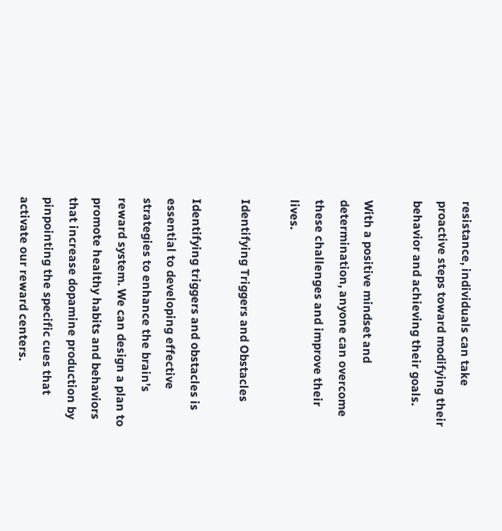resistance, individuals can take proactive steps toward modifying their behavior and achieving their goals.

With a positive mindset and determination, anyone can overcome these challenges and improve their lives.

Identifying Triggers and Obstacles

Identifying triggers and obstacles is essential to developing effective strategies to enhance the brain’s reward system. We can design a plan to promote healthy habits and behaviors that increase dopamine production by pinpointing the specific cues that activate our reward centers.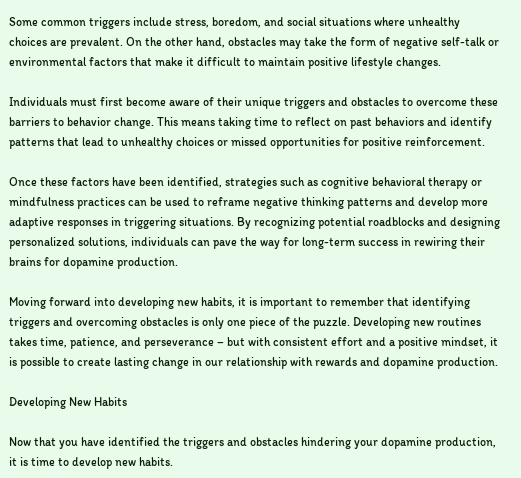Some common triggers include stress, boredom, and social situations where unhealthy choices are prevalent. On the other hand, obstacles may take the form of negative self-talk or environmental factors that make it difficult to maintain positive lifestyle changes.

Individuals must first become aware of their unique triggers and obstacles to overcome these barriers to behavior change. This means taking time to reflect on past behaviors and identify patterns that lead to unhealthy choices or missed opportunities for positive reinforcement.

Once these factors have been identified, strategies such as cognitive behavioral therapy or mindfulness practices can be used to reframe negative thinking patterns and develop more adaptive responses in triggering situations. By recognizing potential roadblocks and designing personalized solutions, individuals can pave the way for long-term success in rewiring their brains for dopamine production.

Moving forward into developing new habits, it is important to remember that identifying triggers and overcoming obstacles is only one piece of the puzzle. Developing new routines takes time, patience, and perseverance – but with consistent effort and a positive mindset, it is possible to create lasting change in our relationship with rewards and dopamine production.

Developing New Habits

Now that you have identified the triggers and obstacles hindering your dopamine production, it is time to develop new habits.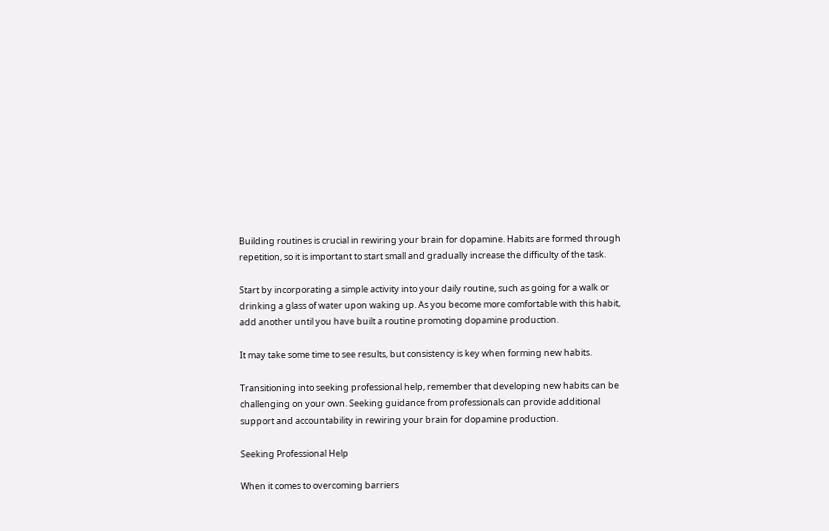Building routines is crucial in rewiring your brain for dopamine. Habits are formed through repetition, so it is important to start small and gradually increase the difficulty of the task.

Start by incorporating a simple activity into your daily routine, such as going for a walk or drinking a glass of water upon waking up. As you become more comfortable with this habit, add another until you have built a routine promoting dopamine production.

It may take some time to see results, but consistency is key when forming new habits.

Transitioning into seeking professional help, remember that developing new habits can be challenging on your own. Seeking guidance from professionals can provide additional support and accountability in rewiring your brain for dopamine production.

Seeking Professional Help

When it comes to overcoming barriers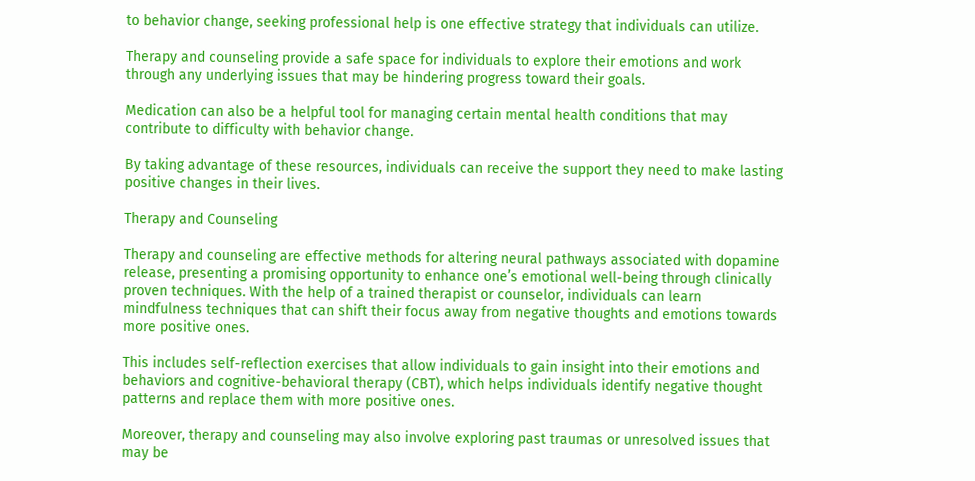to behavior change, seeking professional help is one effective strategy that individuals can utilize.

Therapy and counseling provide a safe space for individuals to explore their emotions and work through any underlying issues that may be hindering progress toward their goals.

Medication can also be a helpful tool for managing certain mental health conditions that may contribute to difficulty with behavior change.

By taking advantage of these resources, individuals can receive the support they need to make lasting positive changes in their lives.

Therapy and Counseling

Therapy and counseling are effective methods for altering neural pathways associated with dopamine release, presenting a promising opportunity to enhance one’s emotional well-being through clinically proven techniques. With the help of a trained therapist or counselor, individuals can learn mindfulness techniques that can shift their focus away from negative thoughts and emotions towards more positive ones.

This includes self-reflection exercises that allow individuals to gain insight into their emotions and behaviors and cognitive-behavioral therapy (CBT), which helps individuals identify negative thought patterns and replace them with more positive ones.

Moreover, therapy and counseling may also involve exploring past traumas or unresolved issues that may be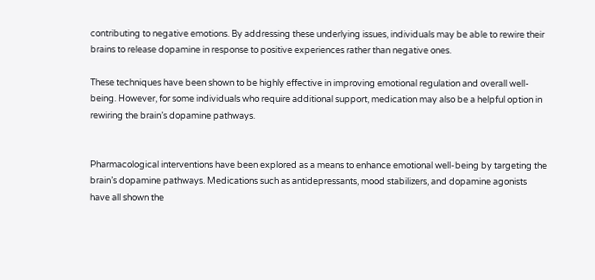contributing to negative emotions. By addressing these underlying issues, individuals may be able to rewire their brains to release dopamine in response to positive experiences rather than negative ones.

These techniques have been shown to be highly effective in improving emotional regulation and overall well-being. However, for some individuals who require additional support, medication may also be a helpful option in rewiring the brain’s dopamine pathways.


Pharmacological interventions have been explored as a means to enhance emotional well-being by targeting the brain’s dopamine pathways. Medications such as antidepressants, mood stabilizers, and dopamine agonists have all shown the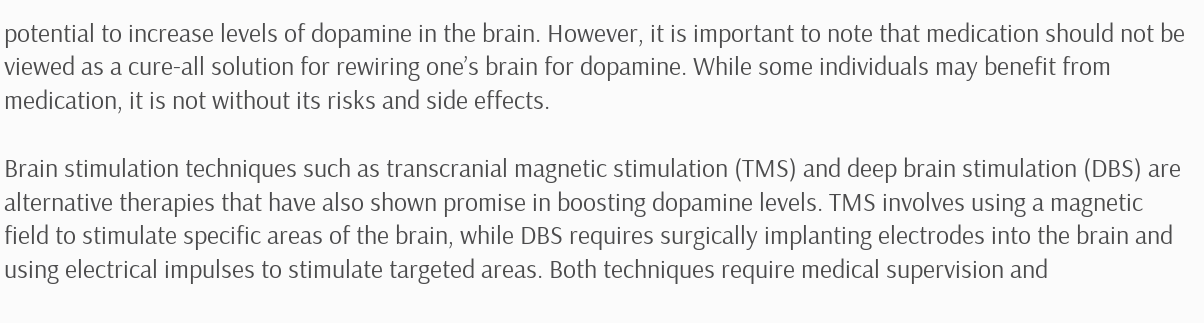potential to increase levels of dopamine in the brain. However, it is important to note that medication should not be viewed as a cure-all solution for rewiring one’s brain for dopamine. While some individuals may benefit from medication, it is not without its risks and side effects.

Brain stimulation techniques such as transcranial magnetic stimulation (TMS) and deep brain stimulation (DBS) are alternative therapies that have also shown promise in boosting dopamine levels. TMS involves using a magnetic field to stimulate specific areas of the brain, while DBS requires surgically implanting electrodes into the brain and using electrical impulses to stimulate targeted areas. Both techniques require medical supervision and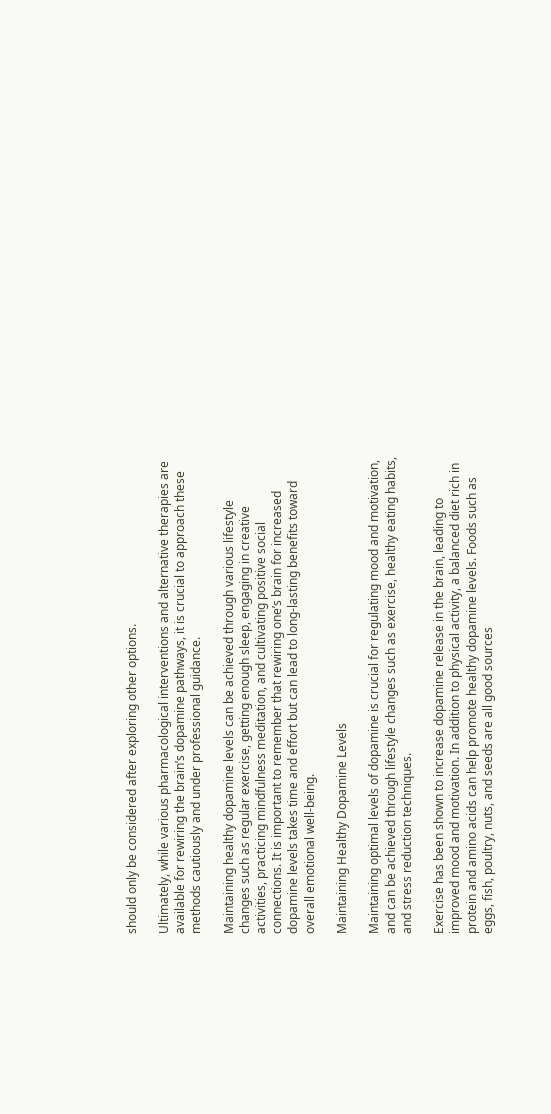should only be considered after exploring other options.

Ultimately, while various pharmacological interventions and alternative therapies are available for rewiring the brain’s dopamine pathways, it is crucial to approach these methods cautiously and under professional guidance.

Maintaining healthy dopamine levels can be achieved through various lifestyle changes such as regular exercise, getting enough sleep, engaging in creative activities, practicing mindfulness meditation, and cultivating positive social connections. It is important to remember that rewiring one’s brain for increased dopamine levels takes time and effort but can lead to long-lasting benefits toward overall emotional well-being.

Maintaining Healthy Dopamine Levels

Maintaining optimal levels of dopamine is crucial for regulating mood and motivation, and can be achieved through lifestyle changes such as exercise, healthy eating habits, and stress reduction techniques.

Exercise has been shown to increase dopamine release in the brain, leading to improved mood and motivation. In addition to physical activity, a balanced diet rich in protein and amino acids can help promote healthy dopamine levels. Foods such as eggs, fish, poultry, nuts, and seeds are all good sources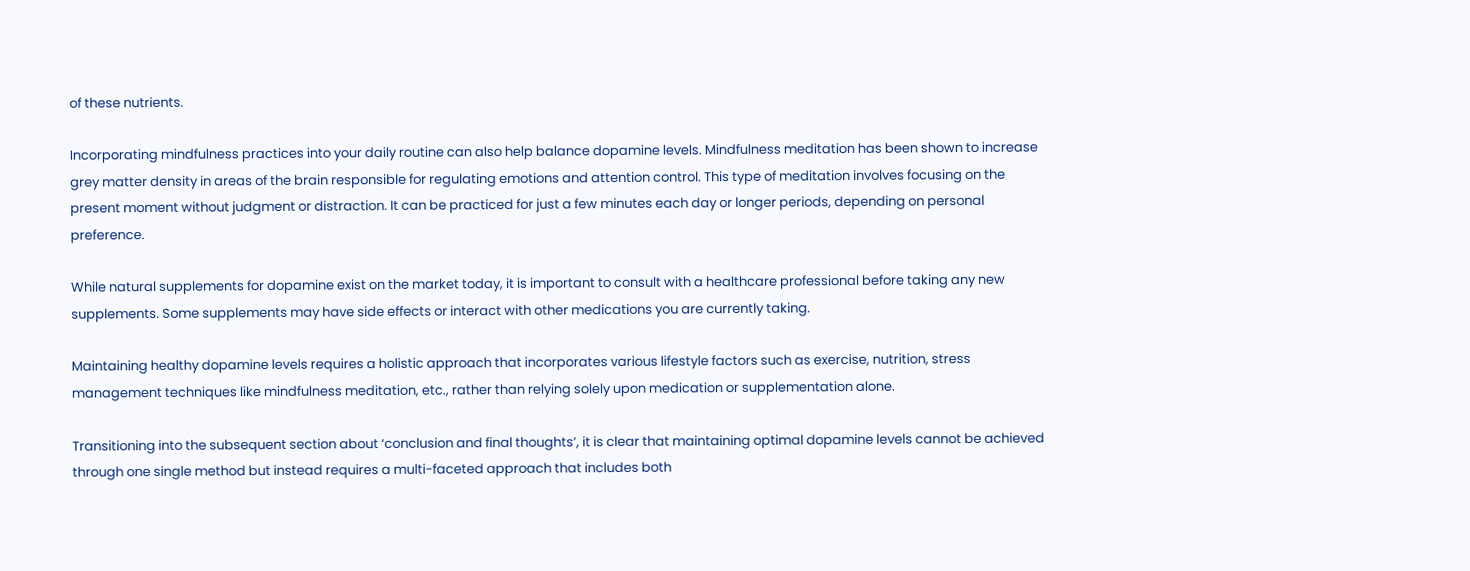of these nutrients.

Incorporating mindfulness practices into your daily routine can also help balance dopamine levels. Mindfulness meditation has been shown to increase grey matter density in areas of the brain responsible for regulating emotions and attention control. This type of meditation involves focusing on the present moment without judgment or distraction. It can be practiced for just a few minutes each day or longer periods, depending on personal preference.

While natural supplements for dopamine exist on the market today, it is important to consult with a healthcare professional before taking any new supplements. Some supplements may have side effects or interact with other medications you are currently taking.

Maintaining healthy dopamine levels requires a holistic approach that incorporates various lifestyle factors such as exercise, nutrition, stress management techniques like mindfulness meditation, etc., rather than relying solely upon medication or supplementation alone.

Transitioning into the subsequent section about ‘conclusion and final thoughts’, it is clear that maintaining optimal dopamine levels cannot be achieved through one single method but instead requires a multi-faceted approach that includes both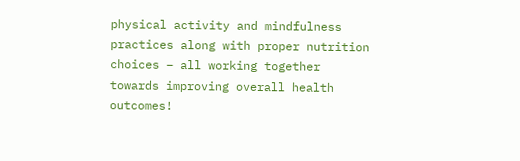physical activity and mindfulness practices along with proper nutrition choices – all working together towards improving overall health outcomes!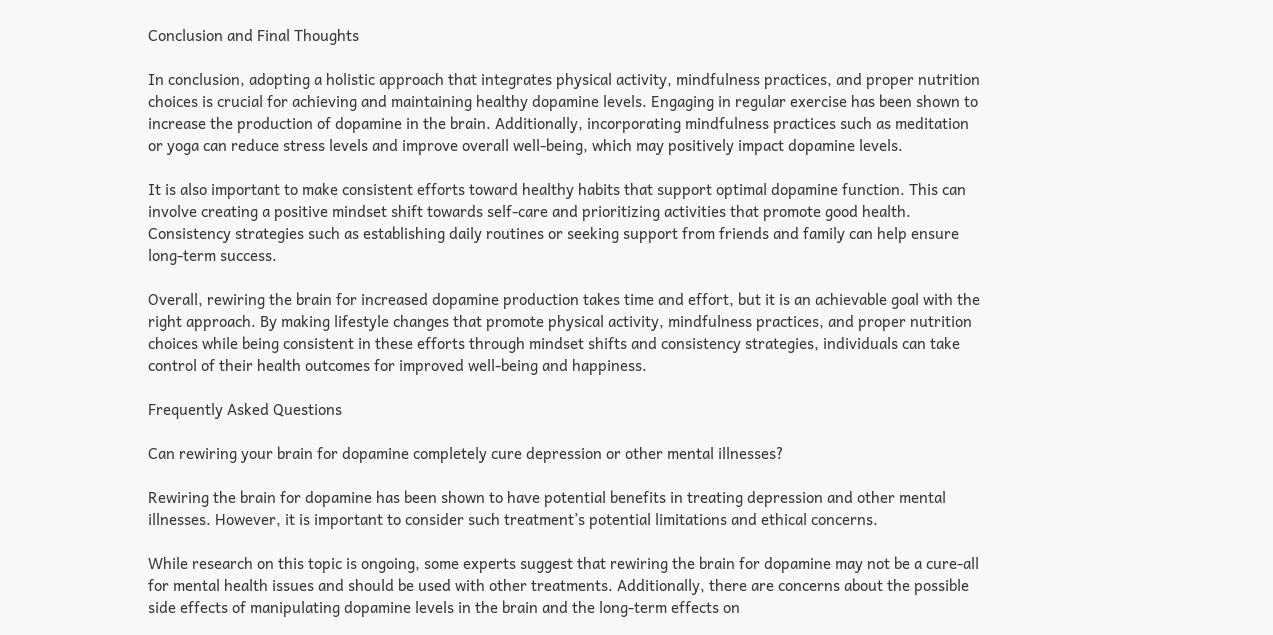Conclusion and Final Thoughts

In conclusion, adopting a holistic approach that integrates physical activity, mindfulness practices, and proper nutrition choices is crucial for achieving and maintaining healthy dopamine levels. Engaging in regular exercise has been shown to increase the production of dopamine in the brain. Additionally, incorporating mindfulness practices such as meditation or yoga can reduce stress levels and improve overall well-being, which may positively impact dopamine levels.

It is also important to make consistent efforts toward healthy habits that support optimal dopamine function. This can involve creating a positive mindset shift towards self-care and prioritizing activities that promote good health. Consistency strategies such as establishing daily routines or seeking support from friends and family can help ensure long-term success.

Overall, rewiring the brain for increased dopamine production takes time and effort, but it is an achievable goal with the right approach. By making lifestyle changes that promote physical activity, mindfulness practices, and proper nutrition choices while being consistent in these efforts through mindset shifts and consistency strategies, individuals can take control of their health outcomes for improved well-being and happiness.

Frequently Asked Questions

Can rewiring your brain for dopamine completely cure depression or other mental illnesses?

Rewiring the brain for dopamine has been shown to have potential benefits in treating depression and other mental illnesses. However, it is important to consider such treatment’s potential limitations and ethical concerns.

While research on this topic is ongoing, some experts suggest that rewiring the brain for dopamine may not be a cure-all for mental health issues and should be used with other treatments. Additionally, there are concerns about the possible side effects of manipulating dopamine levels in the brain and the long-term effects on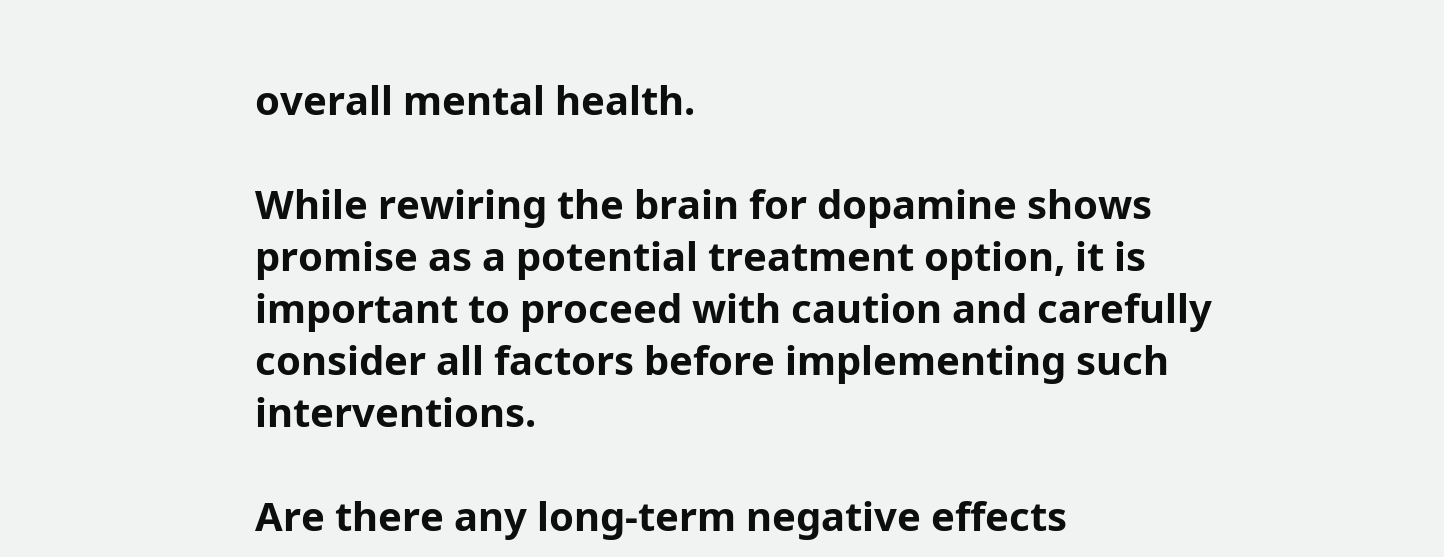overall mental health.

While rewiring the brain for dopamine shows promise as a potential treatment option, it is important to proceed with caution and carefully consider all factors before implementing such interventions.

Are there any long-term negative effects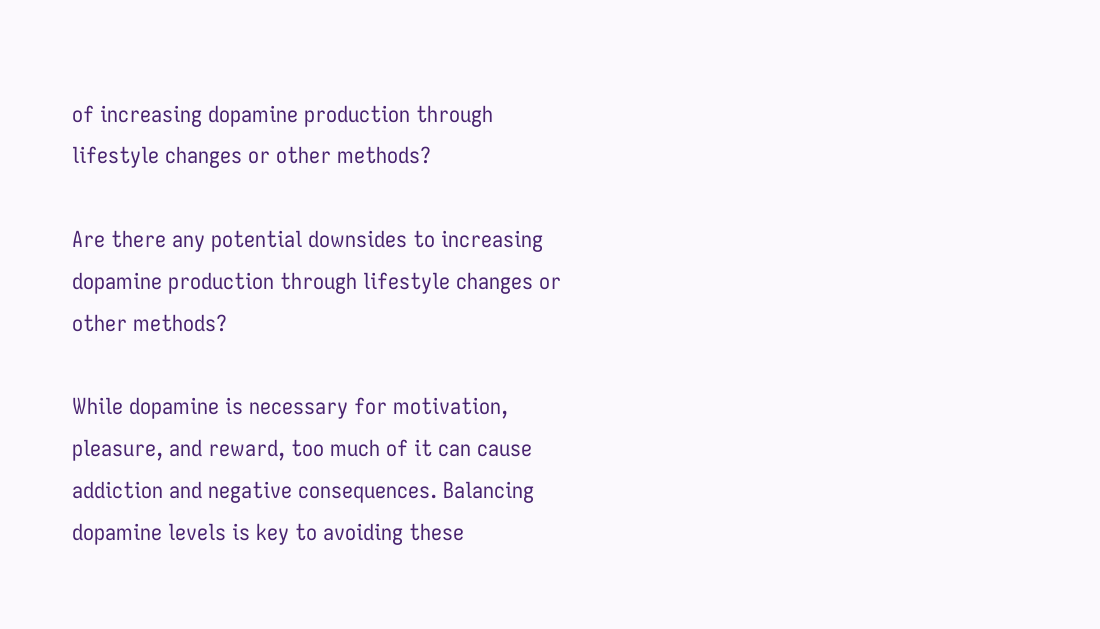of increasing dopamine production through lifestyle changes or other methods?

Are there any potential downsides to increasing dopamine production through lifestyle changes or other methods?

While dopamine is necessary for motivation, pleasure, and reward, too much of it can cause addiction and negative consequences. Balancing dopamine levels is key to avoiding these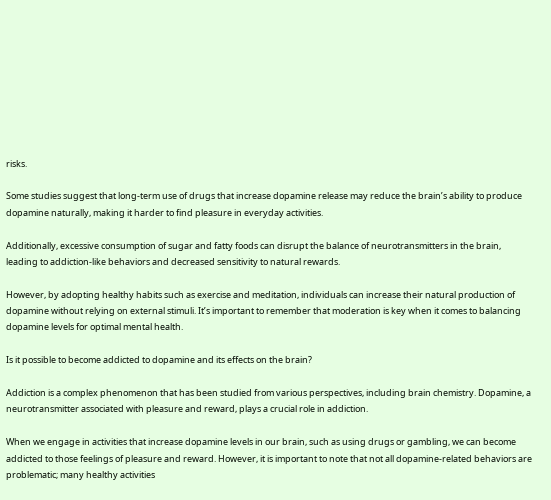risks.

Some studies suggest that long-term use of drugs that increase dopamine release may reduce the brain’s ability to produce dopamine naturally, making it harder to find pleasure in everyday activities.

Additionally, excessive consumption of sugar and fatty foods can disrupt the balance of neurotransmitters in the brain, leading to addiction-like behaviors and decreased sensitivity to natural rewards.

However, by adopting healthy habits such as exercise and meditation, individuals can increase their natural production of dopamine without relying on external stimuli. It’s important to remember that moderation is key when it comes to balancing dopamine levels for optimal mental health.

Is it possible to become addicted to dopamine and its effects on the brain?

Addiction is a complex phenomenon that has been studied from various perspectives, including brain chemistry. Dopamine, a neurotransmitter associated with pleasure and reward, plays a crucial role in addiction.

When we engage in activities that increase dopamine levels in our brain, such as using drugs or gambling, we can become addicted to those feelings of pleasure and reward. However, it is important to note that not all dopamine-related behaviors are problematic; many healthy activities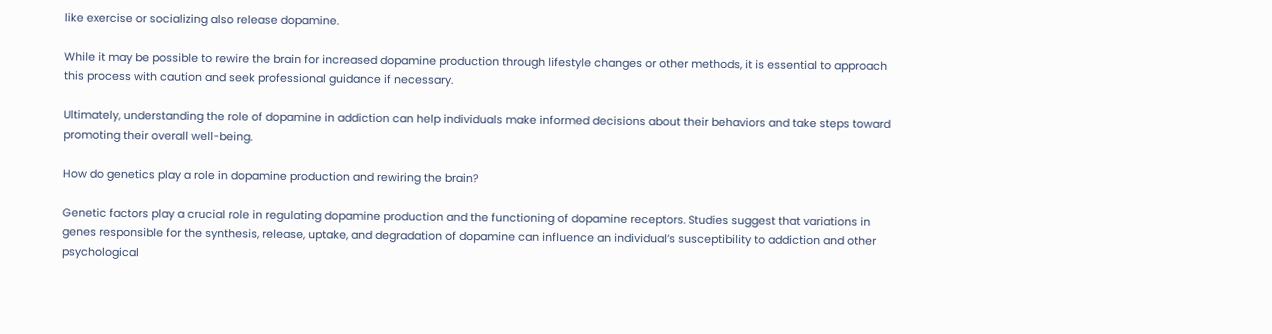like exercise or socializing also release dopamine.

While it may be possible to rewire the brain for increased dopamine production through lifestyle changes or other methods, it is essential to approach this process with caution and seek professional guidance if necessary.

Ultimately, understanding the role of dopamine in addiction can help individuals make informed decisions about their behaviors and take steps toward promoting their overall well-being.

How do genetics play a role in dopamine production and rewiring the brain?

Genetic factors play a crucial role in regulating dopamine production and the functioning of dopamine receptors. Studies suggest that variations in genes responsible for the synthesis, release, uptake, and degradation of dopamine can influence an individual’s susceptibility to addiction and other psychological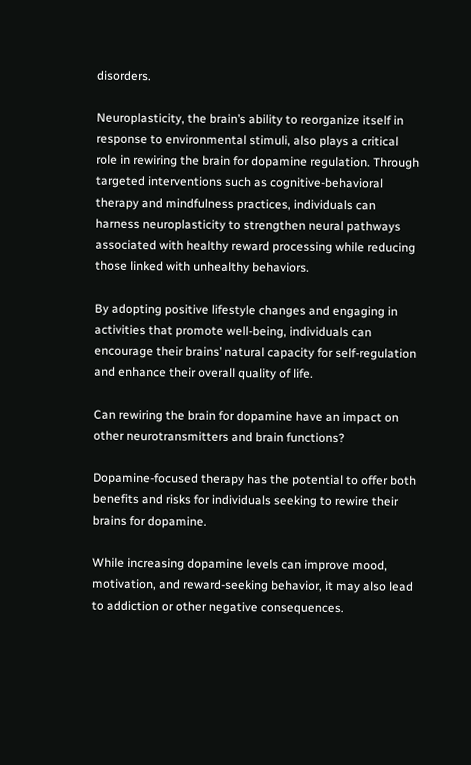disorders.

Neuroplasticity, the brain’s ability to reorganize itself in response to environmental stimuli, also plays a critical role in rewiring the brain for dopamine regulation. Through targeted interventions such as cognitive-behavioral therapy and mindfulness practices, individuals can harness neuroplasticity to strengthen neural pathways associated with healthy reward processing while reducing those linked with unhealthy behaviors.

By adopting positive lifestyle changes and engaging in activities that promote well-being, individuals can encourage their brains’ natural capacity for self-regulation and enhance their overall quality of life.

Can rewiring the brain for dopamine have an impact on other neurotransmitters and brain functions?

Dopamine-focused therapy has the potential to offer both benefits and risks for individuals seeking to rewire their brains for dopamine.

While increasing dopamine levels can improve mood, motivation, and reward-seeking behavior, it may also lead to addiction or other negative consequences.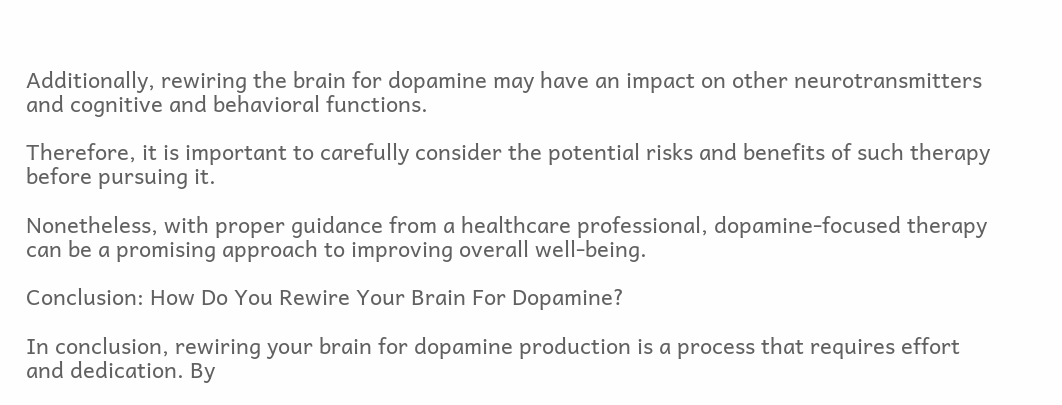Additionally, rewiring the brain for dopamine may have an impact on other neurotransmitters and cognitive and behavioral functions.

Therefore, it is important to carefully consider the potential risks and benefits of such therapy before pursuing it.

Nonetheless, with proper guidance from a healthcare professional, dopamine-focused therapy can be a promising approach to improving overall well-being.

Conclusion: How Do You Rewire Your Brain For Dopamine?

In conclusion, rewiring your brain for dopamine production is a process that requires effort and dedication. By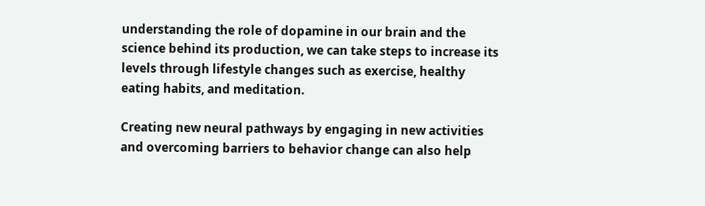understanding the role of dopamine in our brain and the science behind its production, we can take steps to increase its levels through lifestyle changes such as exercise, healthy eating habits, and meditation.

Creating new neural pathways by engaging in new activities and overcoming barriers to behavior change can also help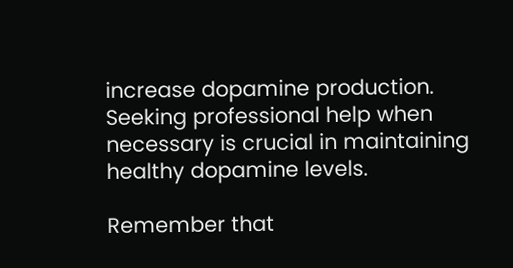increase dopamine production. Seeking professional help when necessary is crucial in maintaining healthy dopamine levels.

Remember that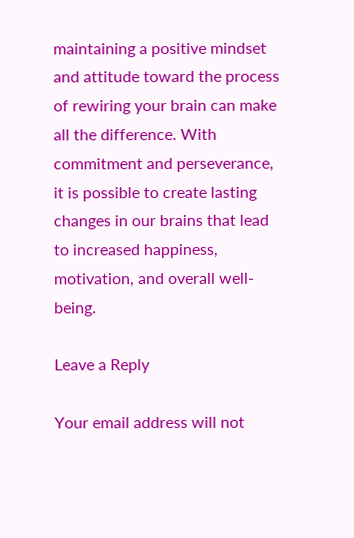maintaining a positive mindset and attitude toward the process of rewiring your brain can make all the difference. With commitment and perseverance, it is possible to create lasting changes in our brains that lead to increased happiness, motivation, and overall well-being.

Leave a Reply

Your email address will not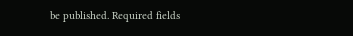be published. Required fields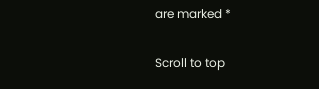are marked *

Scroll to top